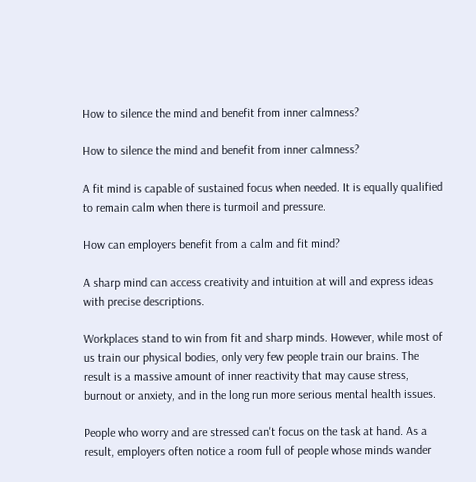How to silence the mind and benefit from inner calmness?

How to silence the mind and benefit from inner calmness?

A fit mind is capable of sustained focus when needed. It is equally qualified to remain calm when there is turmoil and pressure.

How can employers benefit from a calm and fit mind?

A sharp mind can access creativity and intuition at will and express ideas with precise descriptions.

Workplaces stand to win from fit and sharp minds. However, while most of us train our physical bodies, only very few people train our brains. The result is a massive amount of inner reactivity that may cause stress, burnout or anxiety, and in the long run more serious mental health issues.

People who worry and are stressed can't focus on the task at hand. As a result, employers often notice a room full of people whose minds wander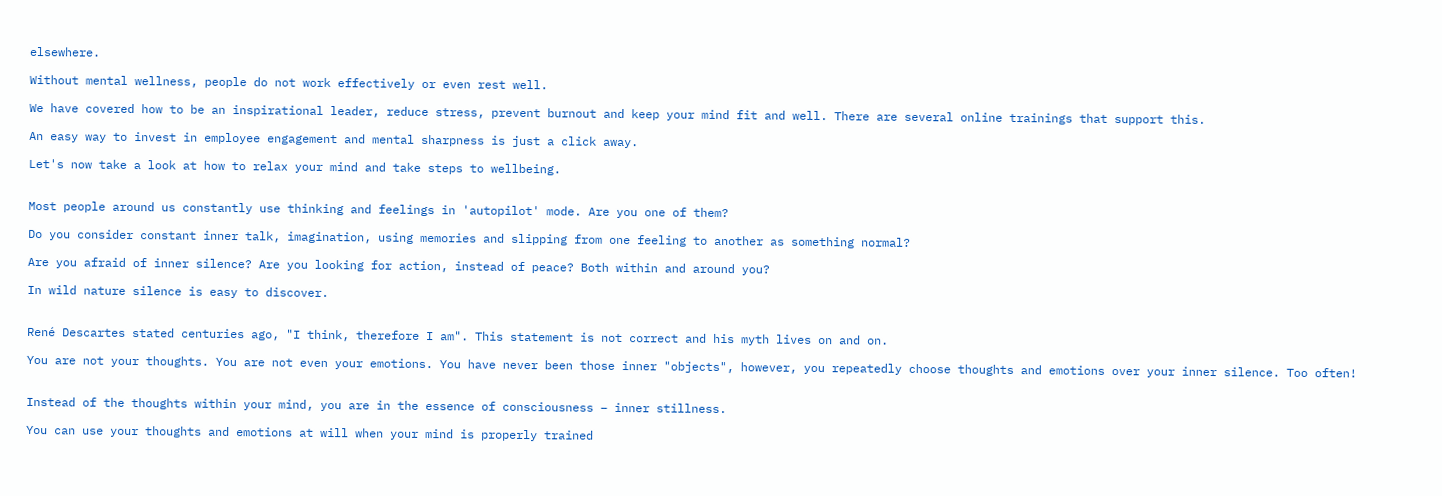elsewhere.

Without mental wellness, people do not work effectively or even rest well.

We have covered how to be an inspirational leader, reduce stress, prevent burnout and keep your mind fit and well. There are several online trainings that support this.

An easy way to invest in employee engagement and mental sharpness is just a click away.

Let's now take a look at how to relax your mind and take steps to wellbeing.


Most people around us constantly use thinking and feelings in 'autopilot' mode. Are you one of them?

Do you consider constant inner talk, imagination, using memories and slipping from one feeling to another as something normal?

Are you afraid of inner silence? Are you looking for action, instead of peace? Both within and around you?

In wild nature silence is easy to discover.


René Descartes stated centuries ago, "I think, therefore I am". This statement is not correct and his myth lives on and on.

You are not your thoughts. You are not even your emotions. You have never been those inner "objects", however, you repeatedly choose thoughts and emotions over your inner silence. Too often!


Instead of the thoughts within your mind, you are in the essence of consciousness – inner stillness.

You can use your thoughts and emotions at will when your mind is properly trained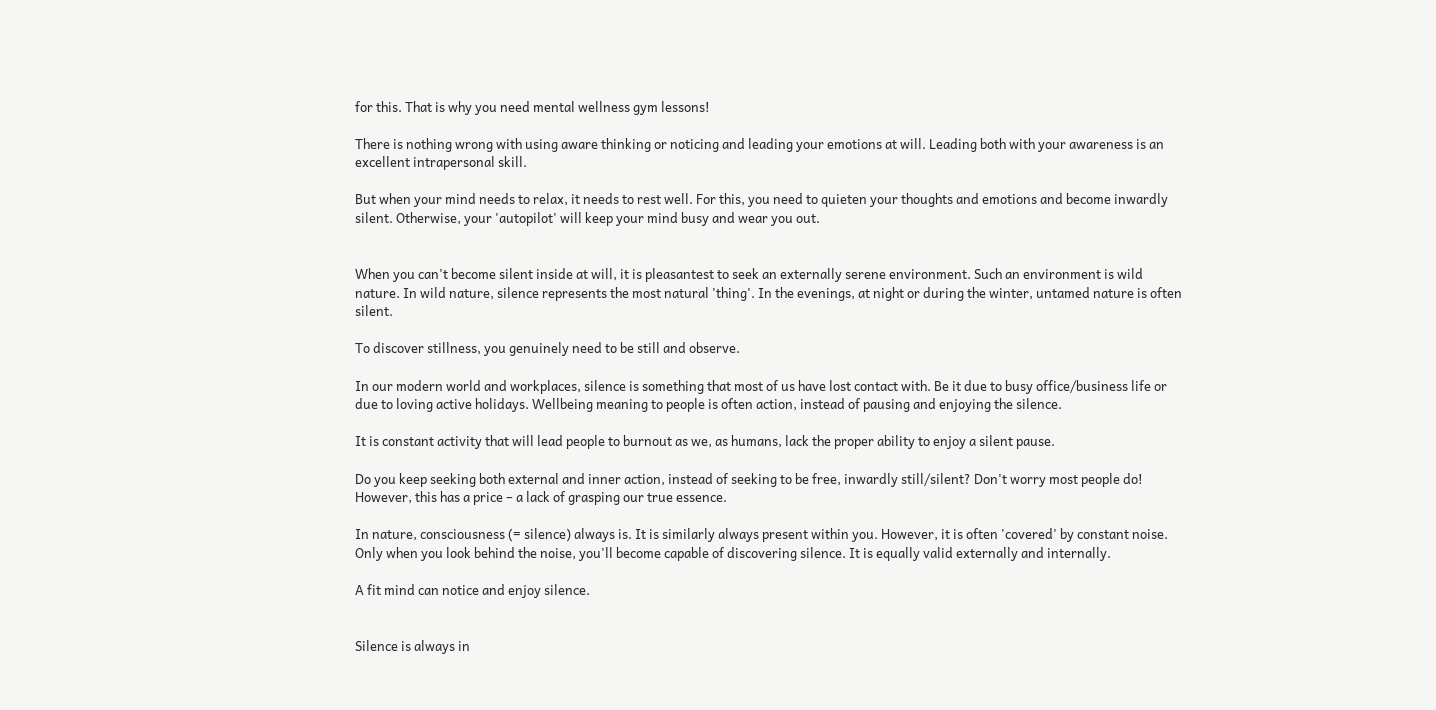for this. That is why you need mental wellness gym lessons!

There is nothing wrong with using aware thinking or noticing and leading your emotions at will. Leading both with your awareness is an excellent intrapersonal skill.

But when your mind needs to relax, it needs to rest well. For this, you need to quieten your thoughts and emotions and become inwardly silent. Otherwise, your 'autopilot' will keep your mind busy and wear you out.


When you can't become silent inside at will, it is pleasantest to seek an externally serene environment. Such an environment is wild nature. In wild nature, silence represents the most natural 'thing'. In the evenings, at night or during the winter, untamed nature is often silent.

To discover stillness, you genuinely need to be still and observe.

In our modern world and workplaces, silence is something that most of us have lost contact with. Be it due to busy office/business life or due to loving active holidays. Wellbeing meaning to people is often action, instead of pausing and enjoying the silence.

It is constant activity that will lead people to burnout as we, as humans, lack the proper ability to enjoy a silent pause.

Do you keep seeking both external and inner action, instead of seeking to be free, inwardly still/silent? Don't worry most people do! However, this has a price – a lack of grasping our true essence.

In nature, consciousness (= silence) always is. It is similarly always present within you. However, it is often 'covered' by constant noise. Only when you look behind the noise, you'll become capable of discovering silence. It is equally valid externally and internally.

A fit mind can notice and enjoy silence.


Silence is always in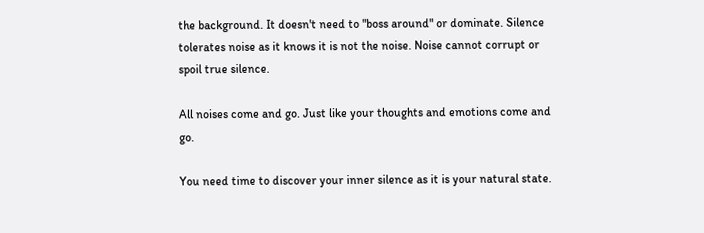the background. It doesn't need to "boss around" or dominate. Silence tolerates noise as it knows it is not the noise. Noise cannot corrupt or spoil true silence.

All noises come and go. Just like your thoughts and emotions come and go.

You need time to discover your inner silence as it is your natural state.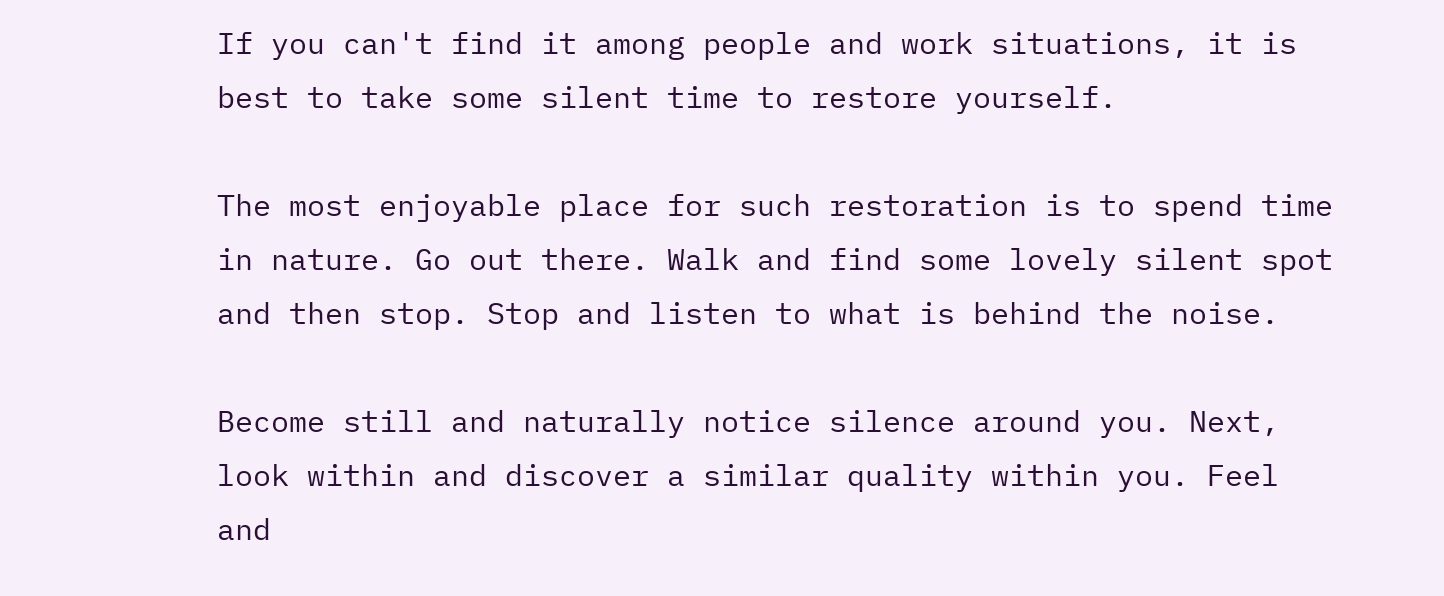If you can't find it among people and work situations, it is best to take some silent time to restore yourself.

The most enjoyable place for such restoration is to spend time in nature. Go out there. Walk and find some lovely silent spot and then stop. Stop and listen to what is behind the noise.

Become still and naturally notice silence around you. Next, look within and discover a similar quality within you. Feel and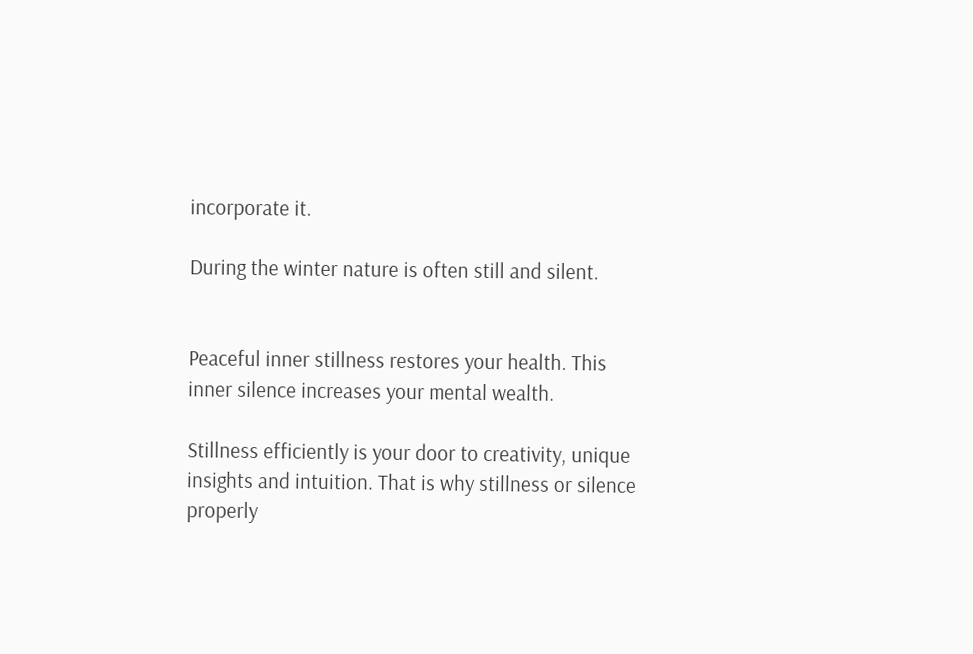incorporate it.

During the winter nature is often still and silent.


Peaceful inner stillness restores your health. This inner silence increases your mental wealth.

Stillness efficiently is your door to creativity, unique insights and intuition. That is why stillness or silence properly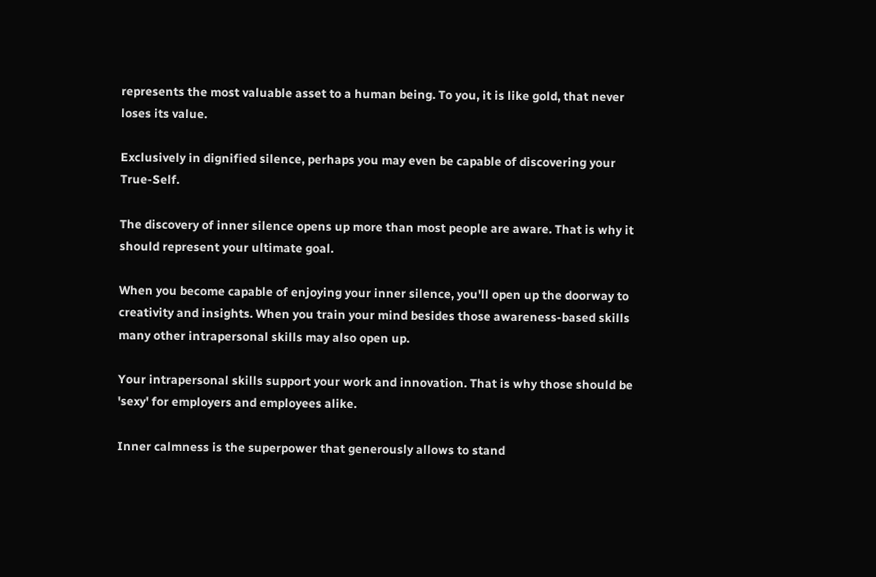represents the most valuable asset to a human being. To you, it is like gold, that never loses its value.

Exclusively in dignified silence, perhaps you may even be capable of discovering your True-Self.

The discovery of inner silence opens up more than most people are aware. That is why it should represent your ultimate goal.

When you become capable of enjoying your inner silence, you'll open up the doorway to creativity and insights. When you train your mind besides those awareness-based skills many other intrapersonal skills may also open up.

Your intrapersonal skills support your work and innovation. That is why those should be 'sexy' for employers and employees alike.

Inner calmness is the superpower that generously allows to stand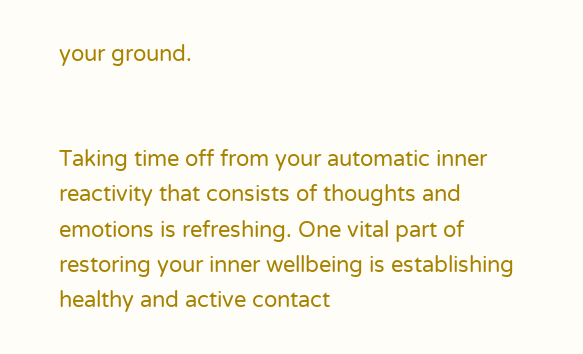your ground.


Taking time off from your automatic inner reactivity that consists of thoughts and emotions is refreshing. One vital part of restoring your inner wellbeing is establishing healthy and active contact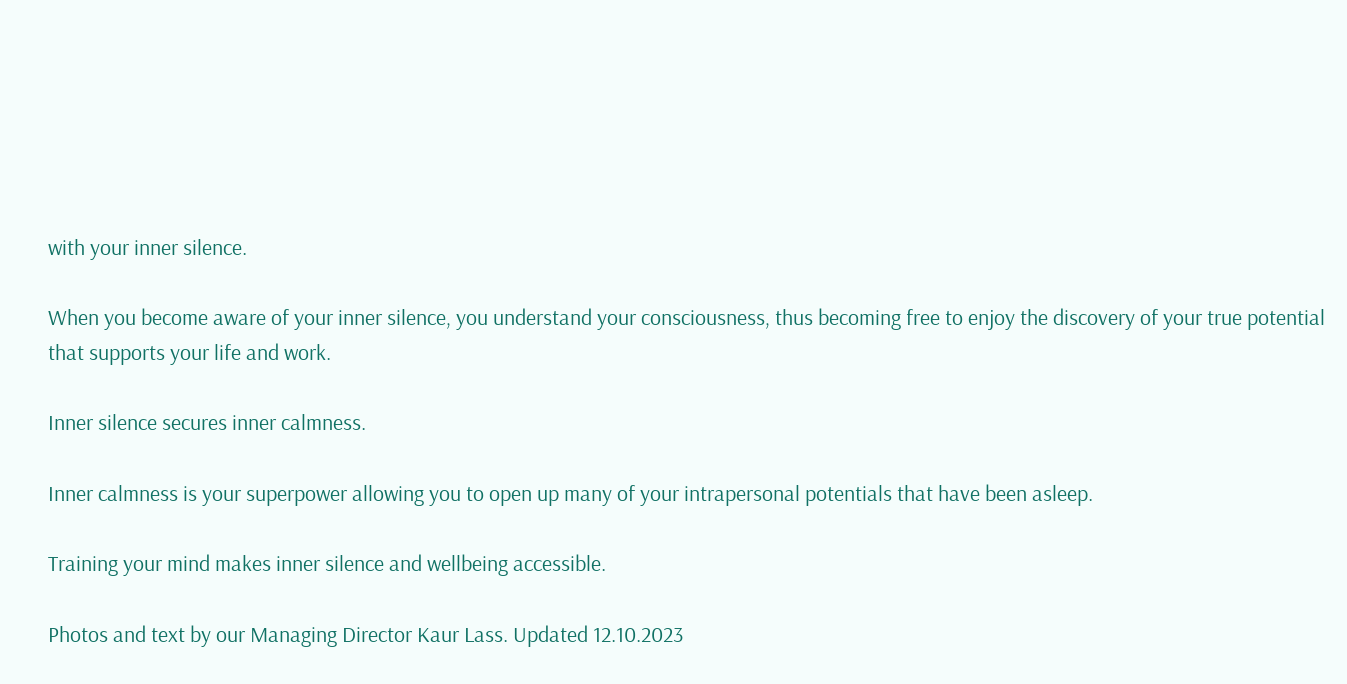with your inner silence.

When you become aware of your inner silence, you understand your consciousness, thus becoming free to enjoy the discovery of your true potential that supports your life and work.

Inner silence secures inner calmness.

Inner calmness is your superpower allowing you to open up many of your intrapersonal potentials that have been asleep.

Training your mind makes inner silence and wellbeing accessible.

Photos and text by our Managing Director Kaur Lass. Updated 12.10.2023